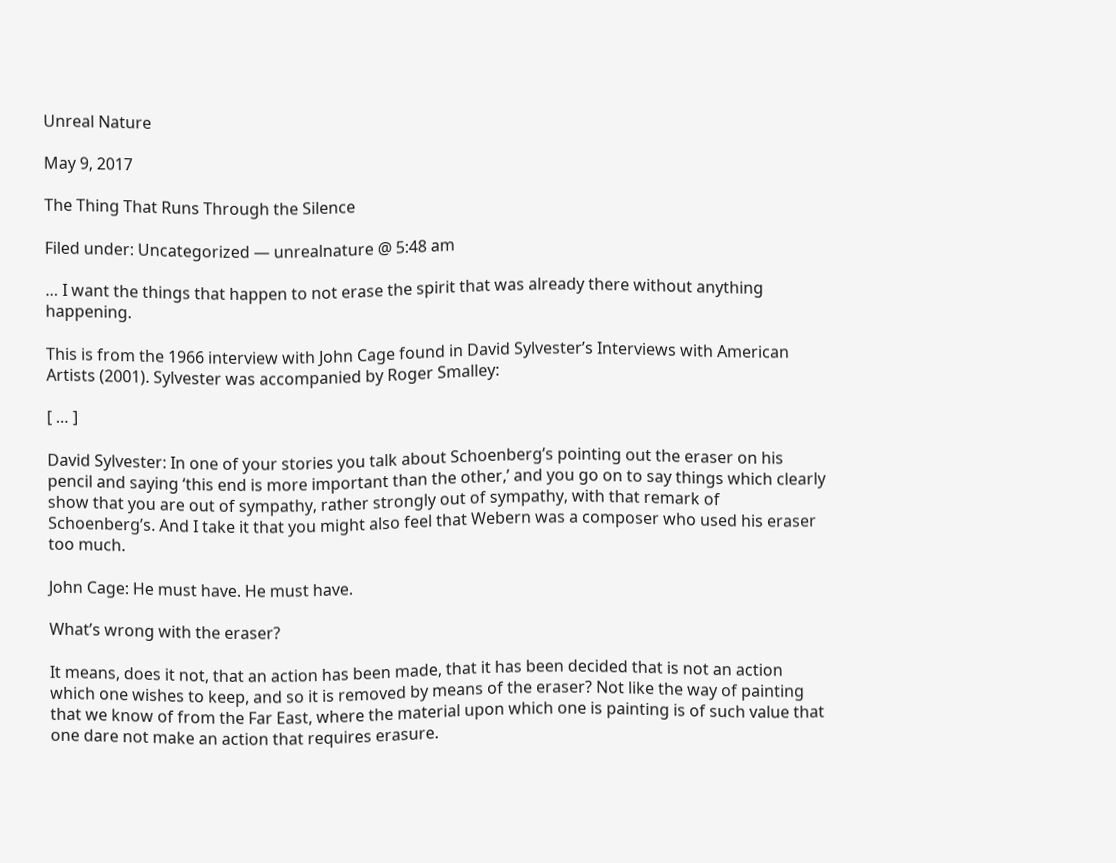Unreal Nature

May 9, 2017

The Thing That Runs Through the Silence

Filed under: Uncategorized — unrealnature @ 5:48 am

… I want the things that happen to not erase the spirit that was already there without anything happening.

This is from the 1966 interview with John Cage found in David Sylvester’s Interviews with American Artists (2001). Sylvester was accompanied by Roger Smalley:

[ … ]

David Sylvester: In one of your stories you talk about Schoenberg’s pointing out the eraser on his pencil and saying ‘this end is more important than the other,’ and you go on to say things which clearly show that you are out of sympathy, rather strongly out of sympathy, with that remark of Schoenberg’s. And I take it that you might also feel that Webern was a composer who used his eraser too much.

John Cage: He must have. He must have.

What’s wrong with the eraser?

It means, does it not, that an action has been made, that it has been decided that is not an action which one wishes to keep, and so it is removed by means of the eraser? Not like the way of painting that we know of from the Far East, where the material upon which one is painting is of such value that one dare not make an action that requires erasure.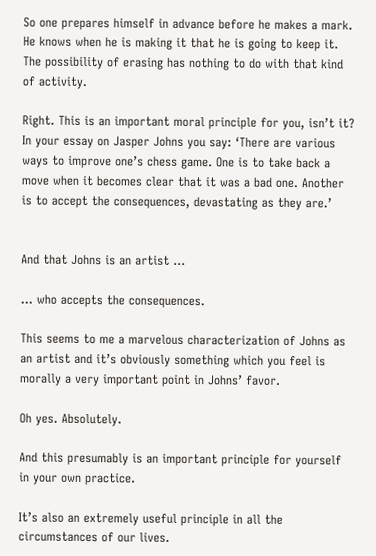So one prepares himself in advance before he makes a mark. He knows when he is making it that he is going to keep it. The possibility of erasing has nothing to do with that kind of activity.

Right. This is an important moral principle for you, isn’t it? In your essay on Jasper Johns you say: ‘There are various ways to improve one’s chess game. One is to take back a move when it becomes clear that it was a bad one. Another is to accept the consequences, devastating as they are.’


And that Johns is an artist …

… who accepts the consequences.

This seems to me a marvelous characterization of Johns as an artist and it’s obviously something which you feel is morally a very important point in Johns’ favor.

Oh yes. Absolutely.

And this presumably is an important principle for yourself in your own practice.

It’s also an extremely useful principle in all the circumstances of our lives.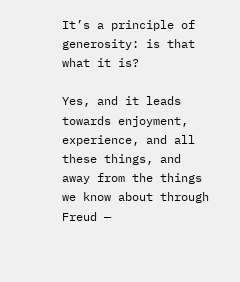It’s a principle of generosity: is that what it is?

Yes, and it leads towards enjoyment, experience, and all these things, and away from the things we know about through Freud —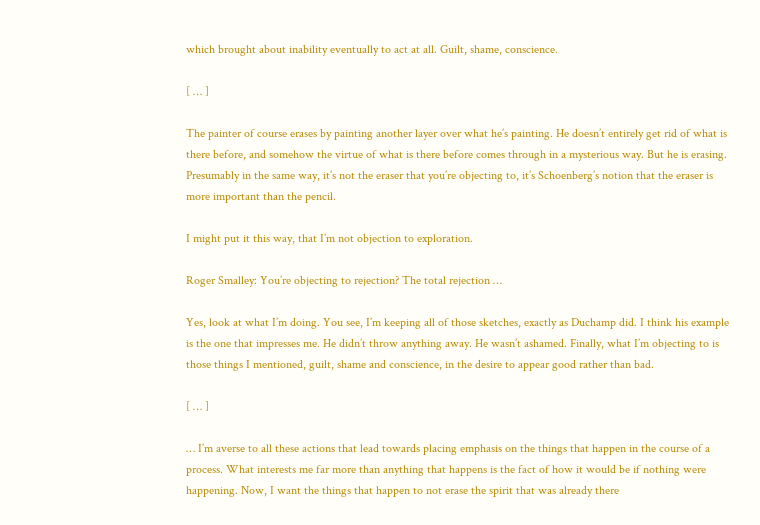which brought about inability eventually to act at all. Guilt, shame, conscience.

[ … ]

The painter of course erases by painting another layer over what he’s painting. He doesn’t entirely get rid of what is there before, and somehow the virtue of what is there before comes through in a mysterious way. But he is erasing. Presumably in the same way, it’s not the eraser that you’re objecting to, it’s Schoenberg’s notion that the eraser is more important than the pencil.

I might put it this way, that I’m not objection to exploration.

Roger Smalley: You’re objecting to rejection? The total rejection …

Yes, look at what I’m doing. You see, I’m keeping all of those sketches, exactly as Duchamp did. I think his example is the one that impresses me. He didn’t throw anything away. He wasn’t ashamed. Finally, what I’m objecting to is those things I mentioned, guilt, shame and conscience, in the desire to appear good rather than bad.

[ … ]

… I’m averse to all these actions that lead towards placing emphasis on the things that happen in the course of a process. What interests me far more than anything that happens is the fact of how it would be if nothing were happening. Now, I want the things that happen to not erase the spirit that was already there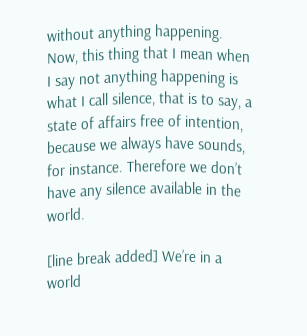without anything happening. Now, this thing that I mean when I say not anything happening is what I call silence, that is to say, a state of affairs free of intention, because we always have sounds, for instance. Therefore we don’t have any silence available in the world.

[line break added] We’re in a world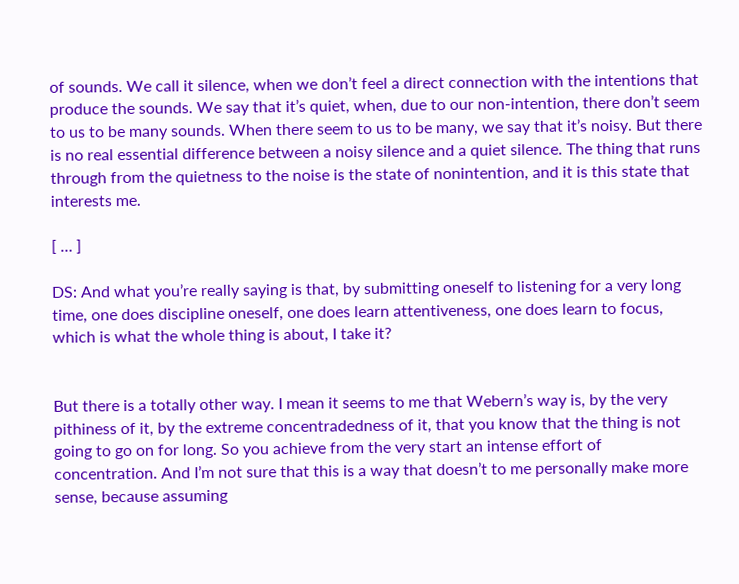of sounds. We call it silence, when we don’t feel a direct connection with the intentions that produce the sounds. We say that it’s quiet, when, due to our non-intention, there don’t seem to us to be many sounds. When there seem to us to be many, we say that it’s noisy. But there is no real essential difference between a noisy silence and a quiet silence. The thing that runs through from the quietness to the noise is the state of nonintention, and it is this state that interests me.

[ … ]

DS: And what you’re really saying is that, by submitting oneself to listening for a very long time, one does discipline oneself, one does learn attentiveness, one does learn to focus, which is what the whole thing is about, I take it?


But there is a totally other way. I mean it seems to me that Webern’s way is, by the very pithiness of it, by the extreme concentradedness of it, that you know that the thing is not going to go on for long. So you achieve from the very start an intense effort of concentration. And I’m not sure that this is a way that doesn’t to me personally make more sense, because assuming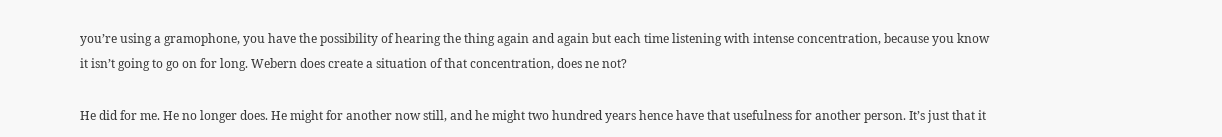you’re using a gramophone, you have the possibility of hearing the thing again and again but each time listening with intense concentration, because you know it isn’t going to go on for long. Webern does create a situation of that concentration, does ne not?

He did for me. He no longer does. He might for another now still, and he might two hundred years hence have that usefulness for another person. It’s just that it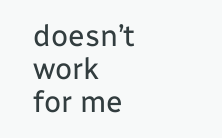doesn’t work for me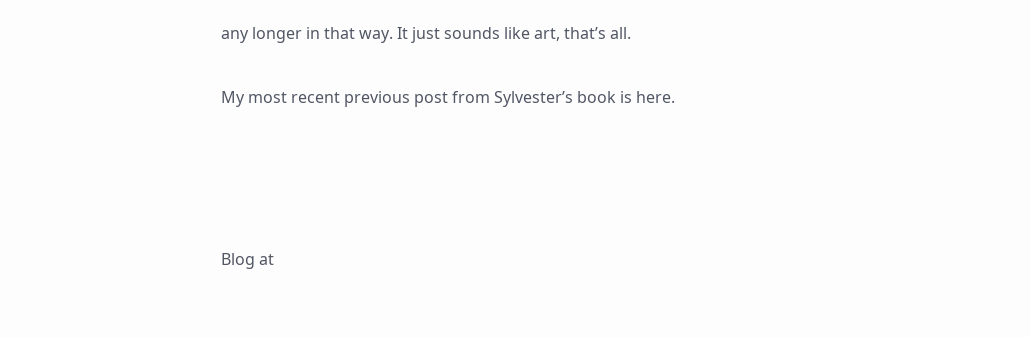any longer in that way. It just sounds like art, that’s all.

My most recent previous post from Sylvester’s book is here.




Blog at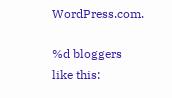WordPress.com.

%d bloggers like this: